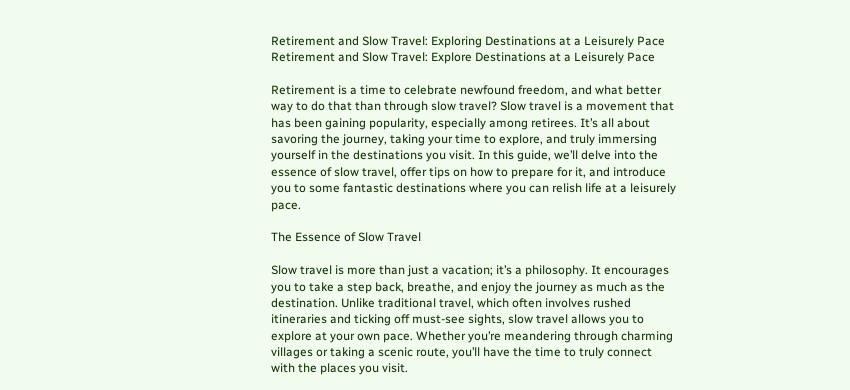Retirement and Slow Travel: Exploring Destinations at a Leisurely Pace
Retirement and Slow Travel: Explore Destinations at a Leisurely Pace

Retirement is a time to celebrate newfound freedom, and what better way to do that than through slow travel? Slow travel is a movement that has been gaining popularity, especially among retirees. It’s all about savoring the journey, taking your time to explore, and truly immersing yourself in the destinations you visit. In this guide, we’ll delve into the essence of slow travel, offer tips on how to prepare for it, and introduce you to some fantastic destinations where you can relish life at a leisurely pace.

The Essence of Slow Travel

Slow travel is more than just a vacation; it’s a philosophy. It encourages you to take a step back, breathe, and enjoy the journey as much as the destination. Unlike traditional travel, which often involves rushed itineraries and ticking off must-see sights, slow travel allows you to explore at your own pace. Whether you’re meandering through charming villages or taking a scenic route, you’ll have the time to truly connect with the places you visit.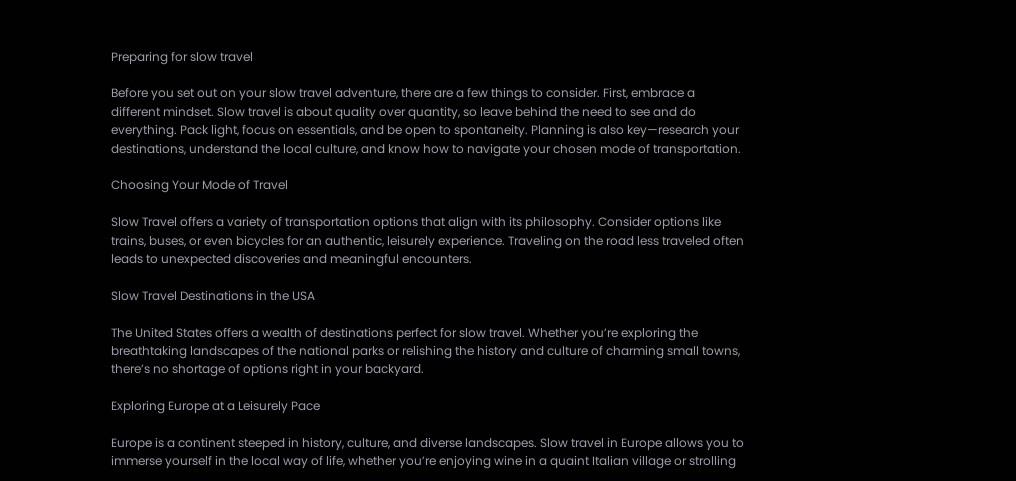Preparing for slow travel

Before you set out on your slow travel adventure, there are a few things to consider. First, embrace a different mindset. Slow travel is about quality over quantity, so leave behind the need to see and do everything. Pack light, focus on essentials, and be open to spontaneity. Planning is also key—research your destinations, understand the local culture, and know how to navigate your chosen mode of transportation.

Choosing Your Mode of Travel

Slow Travel offers a variety of transportation options that align with its philosophy. Consider options like trains, buses, or even bicycles for an authentic, leisurely experience. Traveling on the road less traveled often leads to unexpected discoveries and meaningful encounters.

Slow Travel Destinations in the USA

The United States offers a wealth of destinations perfect for slow travel. Whether you’re exploring the breathtaking landscapes of the national parks or relishing the history and culture of charming small towns, there’s no shortage of options right in your backyard.

Exploring Europe at a Leisurely Pace

Europe is a continent steeped in history, culture, and diverse landscapes. Slow travel in Europe allows you to immerse yourself in the local way of life, whether you’re enjoying wine in a quaint Italian village or strolling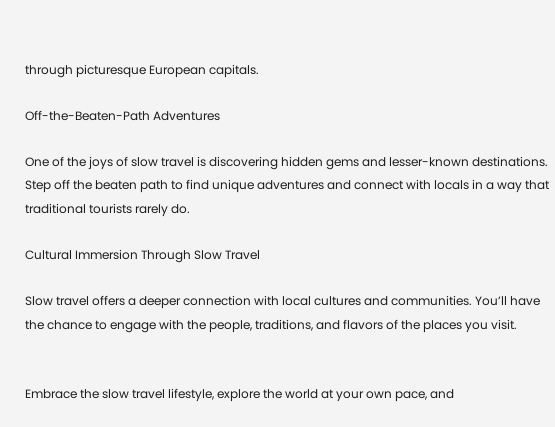through picturesque European capitals.

Off-the-Beaten-Path Adventures

One of the joys of slow travel is discovering hidden gems and lesser-known destinations. Step off the beaten path to find unique adventures and connect with locals in a way that traditional tourists rarely do.

Cultural Immersion Through Slow Travel

Slow travel offers a deeper connection with local cultures and communities. You’ll have the chance to engage with the people, traditions, and flavors of the places you visit.


Embrace the slow travel lifestyle, explore the world at your own pace, and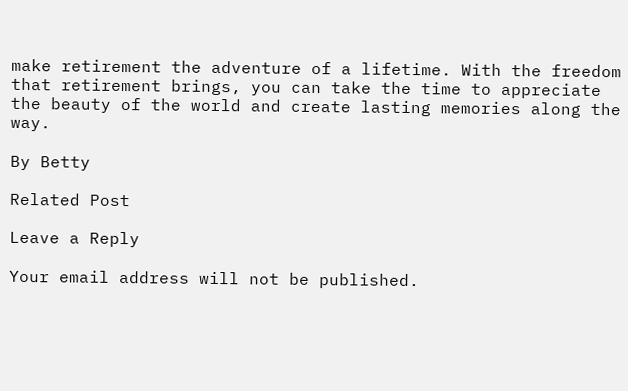make retirement the adventure of a lifetime. With the freedom that retirement brings, you can take the time to appreciate the beauty of the world and create lasting memories along the way.

By Betty

Related Post

Leave a Reply

Your email address will not be published.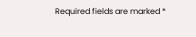Required fields are marked *